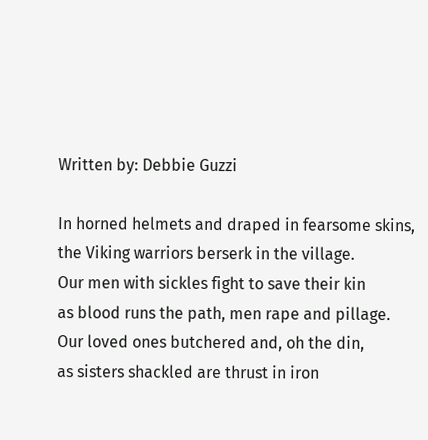Written by: Debbie Guzzi

In horned helmets and draped in fearsome skins,
the Viking warriors berserk in the village.
Our men with sickles fight to save their kin
as blood runs the path, men rape and pillage.
Our loved ones butchered and, oh the din,
as sisters shackled are thrust in iron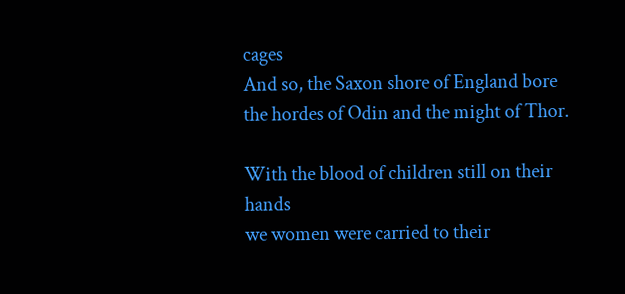cages
And so, the Saxon shore of England bore
the hordes of Odin and the might of Thor.

With the blood of children still on their hands
we women were carried to their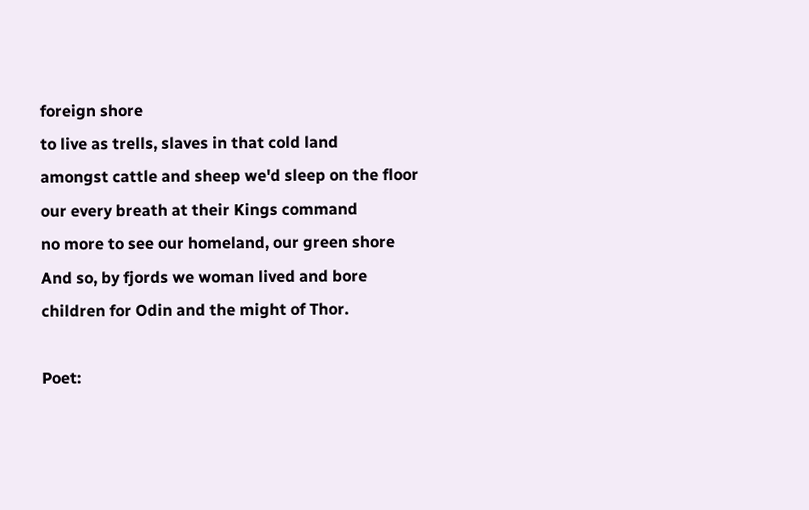foreign shore
to live as trells, slaves in that cold land
amongst cattle and sheep we'd sleep on the floor
our every breath at their Kings command
no more to see our homeland, our green shore
And so, by fjords we woman lived and bore
children for Odin and the might of Thor.

Poet: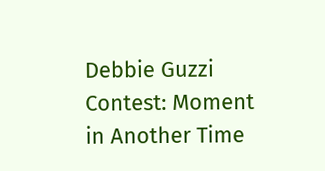Debbie Guzzi
Contest: Moment in Another Time